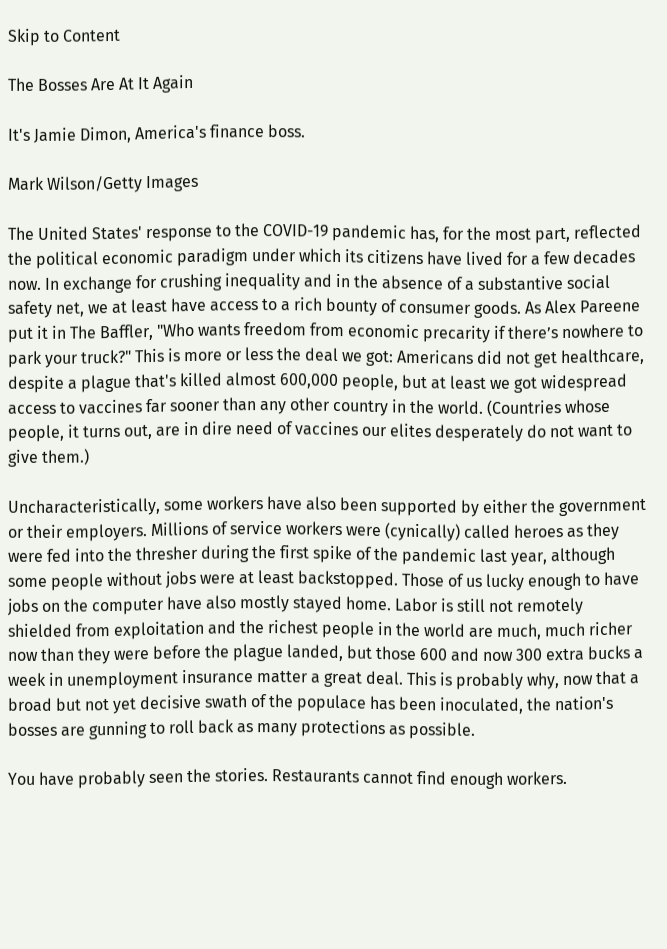Skip to Content

The Bosses Are At It Again

It's Jamie Dimon, America's finance boss.

Mark Wilson/Getty Images

The United States' response to the COVID-19 pandemic has, for the most part, reflected the political economic paradigm under which its citizens have lived for a few decades now. In exchange for crushing inequality and in the absence of a substantive social safety net, we at least have access to a rich bounty of consumer goods. As Alex Pareene put it in The Baffler, "Who wants freedom from economic precarity if there’s nowhere to park your truck?" This is more or less the deal we got: Americans did not get healthcare, despite a plague that's killed almost 600,000 people, but at least we got widespread access to vaccines far sooner than any other country in the world. (Countries whose people, it turns out, are in dire need of vaccines our elites desperately do not want to give them.)

Uncharacteristically, some workers have also been supported by either the government or their employers. Millions of service workers were (cynically) called heroes as they were fed into the thresher during the first spike of the pandemic last year, although some people without jobs were at least backstopped. Those of us lucky enough to have jobs on the computer have also mostly stayed home. Labor is still not remotely shielded from exploitation and the richest people in the world are much, much richer now than they were before the plague landed, but those 600 and now 300 extra bucks a week in unemployment insurance matter a great deal. This is probably why, now that a broad but not yet decisive swath of the populace has been inoculated, the nation's bosses are gunning to roll back as many protections as possible.

You have probably seen the stories. Restaurants cannot find enough workers.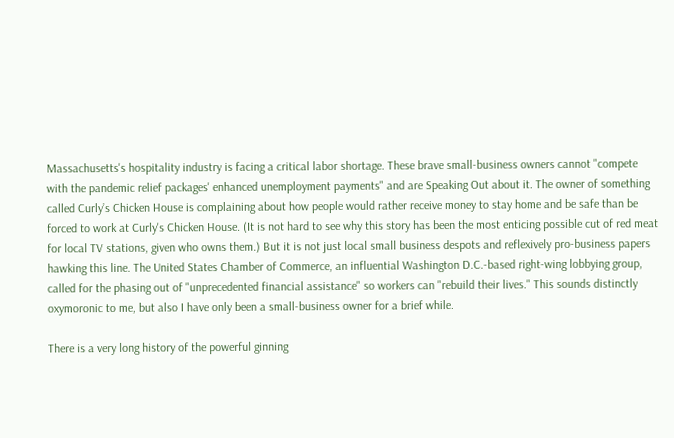Massachusetts's hospitality industry is facing a critical labor shortage. These brave small-business owners cannot "compete with the pandemic relief packages' enhanced unemployment payments" and are Speaking Out about it. The owner of something called Curly’s Chicken House is complaining about how people would rather receive money to stay home and be safe than be forced to work at Curly's Chicken House. (It is not hard to see why this story has been the most enticing possible cut of red meat for local TV stations, given who owns them.) But it is not just local small business despots and reflexively pro-business papers hawking this line. The United States Chamber of Commerce, an influential Washington D.C.-based right-wing lobbying group, called for the phasing out of "unprecedented financial assistance" so workers can "rebuild their lives." This sounds distinctly oxymoronic to me, but also I have only been a small-business owner for a brief while.

There is a very long history of the powerful ginning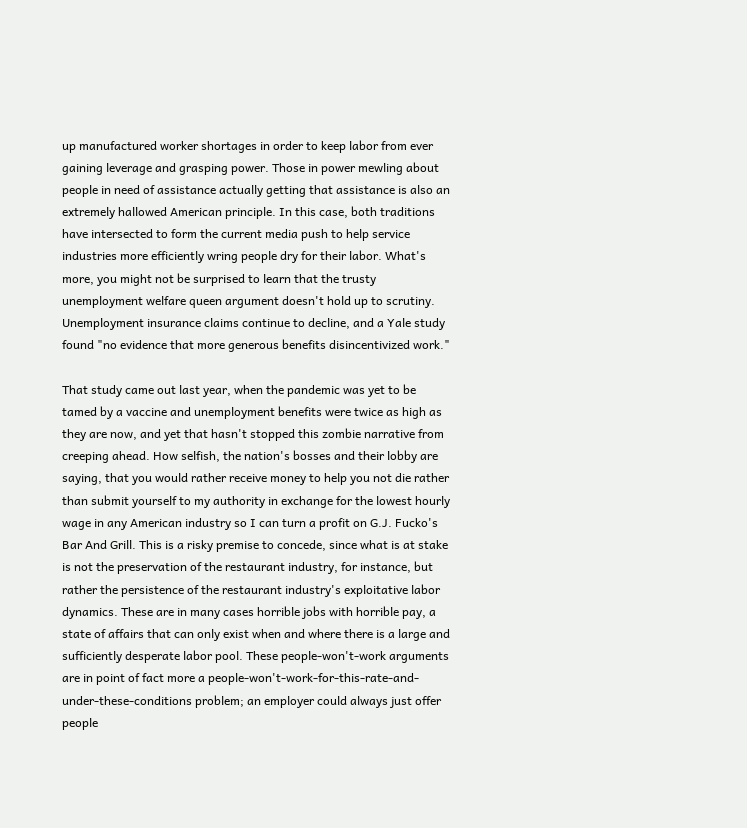up manufactured worker shortages in order to keep labor from ever gaining leverage and grasping power. Those in power mewling about people in need of assistance actually getting that assistance is also an extremely hallowed American principle. In this case, both traditions have intersected to form the current media push to help service industries more efficiently wring people dry for their labor. What's more, you might not be surprised to learn that the trusty unemployment welfare queen argument doesn't hold up to scrutiny. Unemployment insurance claims continue to decline, and a Yale study found "no evidence that more generous benefits disincentivized work."

That study came out last year, when the pandemic was yet to be tamed by a vaccine and unemployment benefits were twice as high as they are now, and yet that hasn't stopped this zombie narrative from creeping ahead. How selfish, the nation's bosses and their lobby are saying, that you would rather receive money to help you not die rather than submit yourself to my authority in exchange for the lowest hourly wage in any American industry so I can turn a profit on G.J. Fucko's Bar And Grill. This is a risky premise to concede, since what is at stake is not the preservation of the restaurant industry, for instance, but rather the persistence of the restaurant industry's exploitative labor dynamics. These are in many cases horrible jobs with horrible pay, a state of affairs that can only exist when and where there is a large and sufficiently desperate labor pool. These people-won't-work arguments are in point of fact more a people-won't-work-for-this-rate-and-under-these-conditions problem; an employer could always just offer people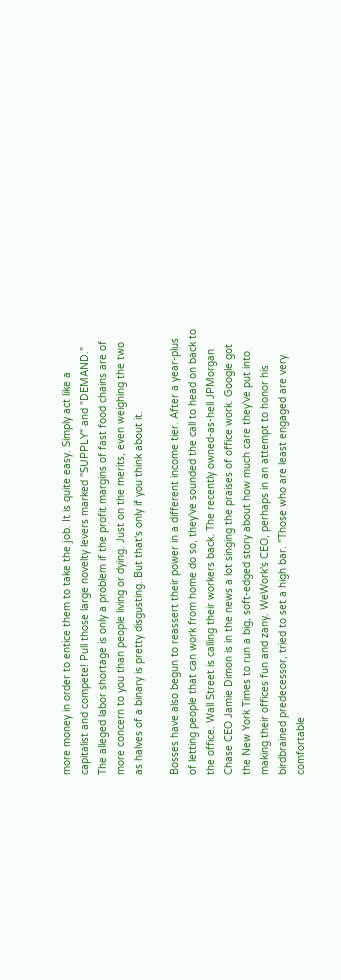more money in order to entice them to take the job. It is quite easy. Simply act like a capitalist and compete! Pull those large novelty levers marked "SUPPLY" and "DEMAND." The alleged labor shortage is only a problem if the profit margins of fast food chains are of more concern to you than people living or dying. Just on the merits, even weighing the two as halves of a binary is pretty disgusting. But that's only if you think about it.

Bosses have also begun to reassert their power in a different income tier. After a year-plus of letting people that can work from home do so, they've sounded the call to head on back to the office. Wall Street is calling their workers back. The recently owned-as-hell JPMorgan Chase CEO Jamie Dimon is in the news a lot singing the praises of office work. Google got the New York Times to run a big, soft-edged story about how much care they've put into making their offices fun and zany. WeWork's CEO, perhaps in an attempt to honor his birdbrained predecessor, tried to set a high bar. "Those who are least engaged are very comfortable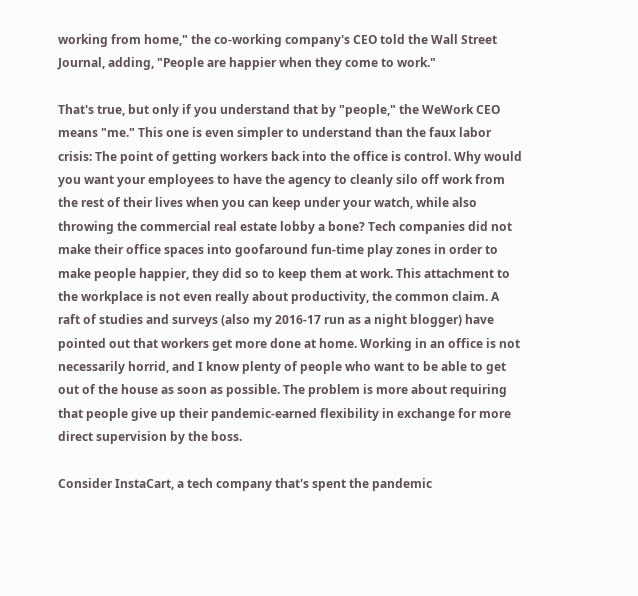working from home," the co-working company's CEO told the Wall Street Journal, adding, "People are happier when they come to work."

That's true, but only if you understand that by "people," the WeWork CEO means "me." This one is even simpler to understand than the faux labor crisis: The point of getting workers back into the office is control. Why would you want your employees to have the agency to cleanly silo off work from the rest of their lives when you can keep under your watch, while also throwing the commercial real estate lobby a bone? Tech companies did not make their office spaces into goofaround fun-time play zones in order to make people happier, they did so to keep them at work. This attachment to the workplace is not even really about productivity, the common claim. A raft of studies and surveys (also my 2016-17 run as a night blogger) have pointed out that workers get more done at home. Working in an office is not necessarily horrid, and I know plenty of people who want to be able to get out of the house as soon as possible. The problem is more about requiring that people give up their pandemic-earned flexibility in exchange for more direct supervision by the boss.

Consider InstaCart, a tech company that's spent the pandemic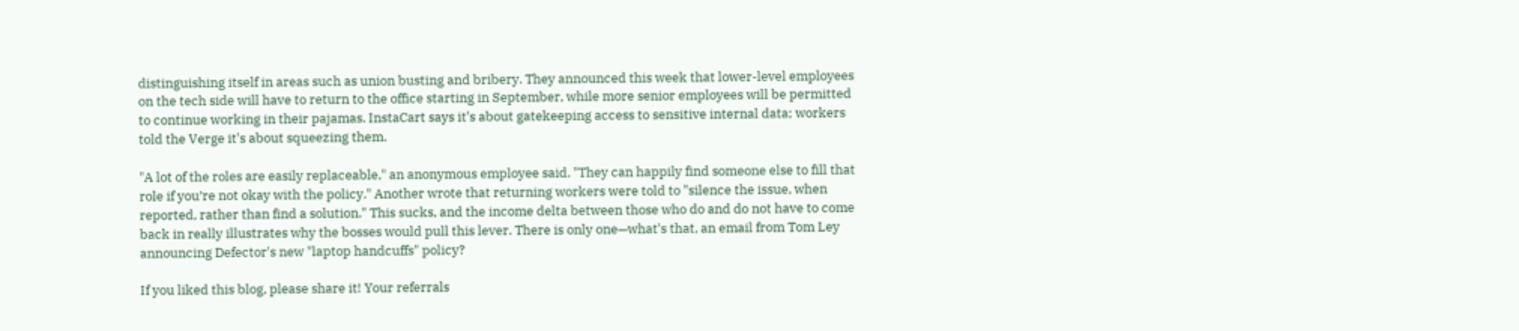distinguishing itself in areas such as union busting and bribery. They announced this week that lower-level employees on the tech side will have to return to the office starting in September, while more senior employees will be permitted to continue working in their pajamas. InstaCart says it's about gatekeeping access to sensitive internal data; workers told the Verge it's about squeezing them.

"A lot of the roles are easily replaceable," an anonymous employee said. "They can happily find someone else to fill that role if you’re not okay with the policy." Another wrote that returning workers were told to "silence the issue, when reported, rather than find a solution." This sucks, and the income delta between those who do and do not have to come back in really illustrates why the bosses would pull this lever. There is only one—what's that, an email from Tom Ley announcing Defector's new "laptop handcuffs" policy?

If you liked this blog, please share it! Your referrals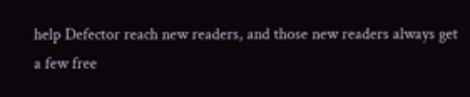help Defector reach new readers, and those new readers always get a few free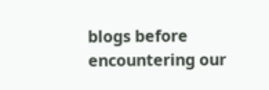blogs before encountering our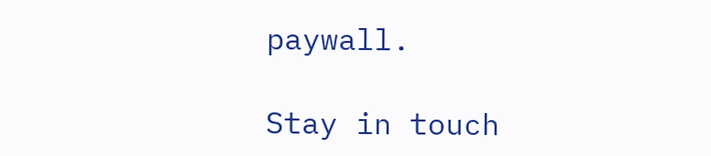paywall.

Stay in touch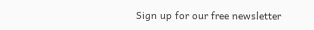Sign up for our free newsletter